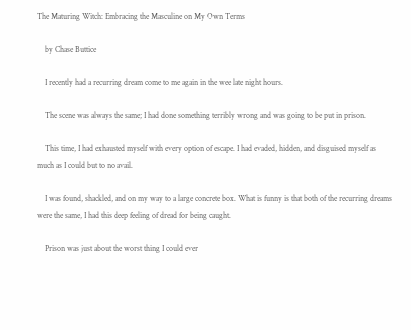The Maturing Witch: Embracing the Masculine on My Own Terms

    by Chase Buttice

    I recently had a recurring dream come to me again in the wee late night hours.

    The scene was always the same; I had done something terribly wrong and was going to be put in prison.

    This time, I had exhausted myself with every option of escape. I had evaded, hidden, and disguised myself as much as I could but to no avail.

    I was found, shackled, and on my way to a large concrete box. What is funny is that both of the recurring dreams were the same, I had this deep feeling of dread for being caught.

    Prison was just about the worst thing I could ever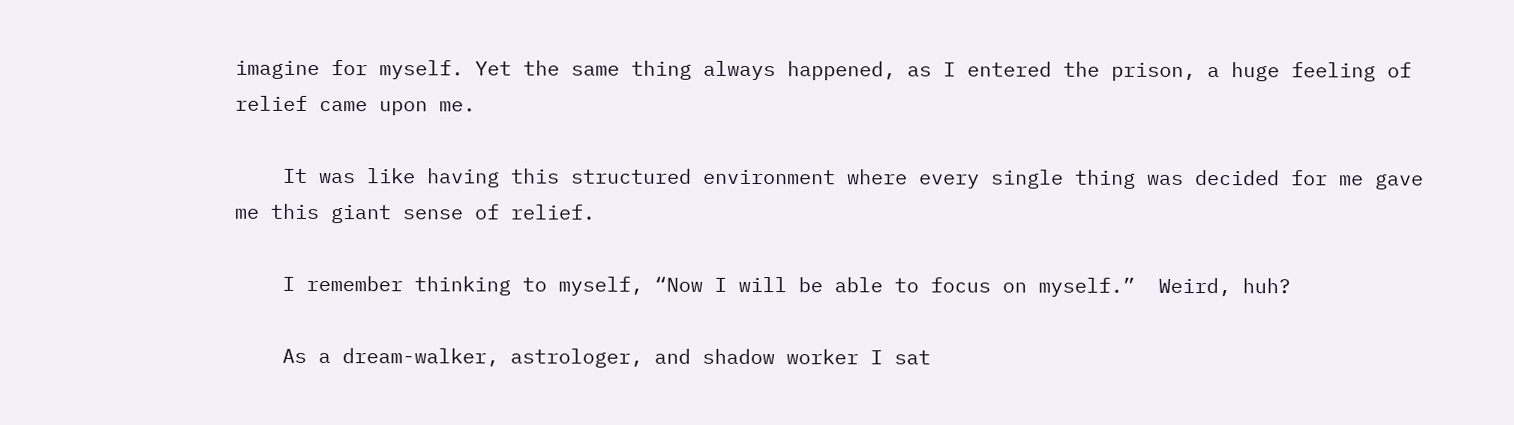imagine for myself. Yet the same thing always happened, as I entered the prison, a huge feeling of relief came upon me.

    It was like having this structured environment where every single thing was decided for me gave me this giant sense of relief.

    I remember thinking to myself, “Now I will be able to focus on myself.”  Weird, huh?

    As a dream-walker, astrologer, and shadow worker I sat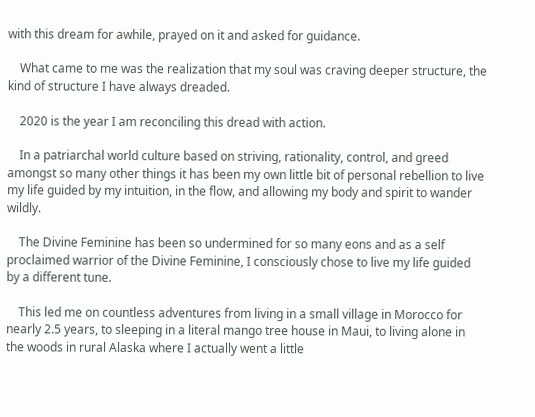with this dream for awhile, prayed on it and asked for guidance.

    What came to me was the realization that my soul was craving deeper structure, the kind of structure I have always dreaded.

    2020 is the year I am reconciling this dread with action.

    In a patriarchal world culture based on striving, rationality, control, and greed amongst so many other things it has been my own little bit of personal rebellion to live my life guided by my intuition, in the flow, and allowing my body and spirit to wander wildly.

    The Divine Feminine has been so undermined for so many eons and as a self proclaimed warrior of the Divine Feminine, I consciously chose to live my life guided by a different tune.

    This led me on countless adventures from living in a small village in Morocco for nearly 2.5 years, to sleeping in a literal mango tree house in Maui, to living alone in the woods in rural Alaska where I actually went a little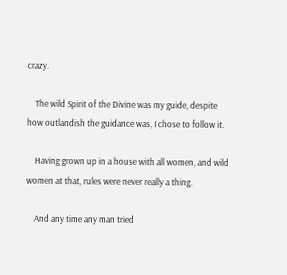crazy.

    The wild Spirit of the Divine was my guide, despite how outlandish the guidance was, I chose to follow it.

    Having grown up in a house with all women, and wild women at that, rules were never really a thing.

    And any time any man tried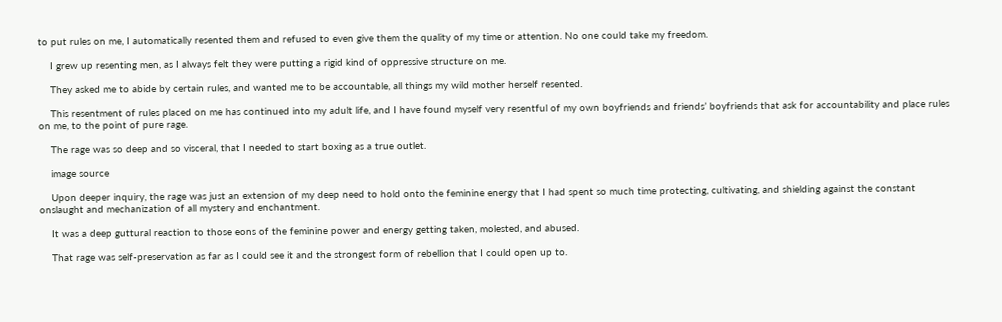to put rules on me, I automatically resented them and refused to even give them the quality of my time or attention. No one could take my freedom.

    I grew up resenting men, as I always felt they were putting a rigid kind of oppressive structure on me.

    They asked me to abide by certain rules, and wanted me to be accountable, all things my wild mother herself resented.

    This resentment of rules placed on me has continued into my adult life, and I have found myself very resentful of my own boyfriends and friends’ boyfriends that ask for accountability and place rules on me, to the point of pure rage.

    The rage was so deep and so visceral, that I needed to start boxing as a true outlet.

    image source

    Upon deeper inquiry, the rage was just an extension of my deep need to hold onto the feminine energy that I had spent so much time protecting, cultivating, and shielding against the constant onslaught and mechanization of all mystery and enchantment.

    It was a deep guttural reaction to those eons of the feminine power and energy getting taken, molested, and abused.

    That rage was self-preservation as far as I could see it and the strongest form of rebellion that I could open up to.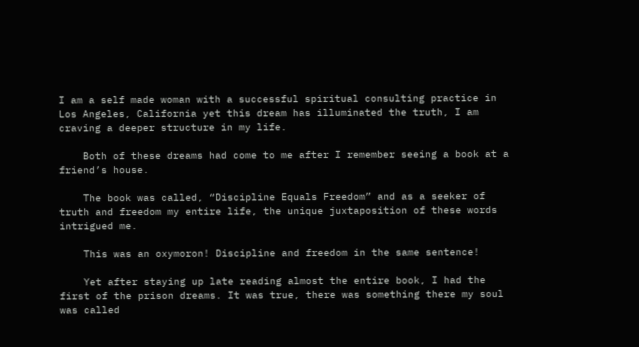I am a self made woman with a successful spiritual consulting practice in Los Angeles, California yet this dream has illuminated the truth, I am craving a deeper structure in my life.

    Both of these dreams had come to me after I remember seeing a book at a friend’s house.

    The book was called, “Discipline Equals Freedom” and as a seeker of truth and freedom my entire life, the unique juxtaposition of these words intrigued me.

    This was an oxymoron! Discipline and freedom in the same sentence!

    Yet after staying up late reading almost the entire book, I had the first of the prison dreams. It was true, there was something there my soul was called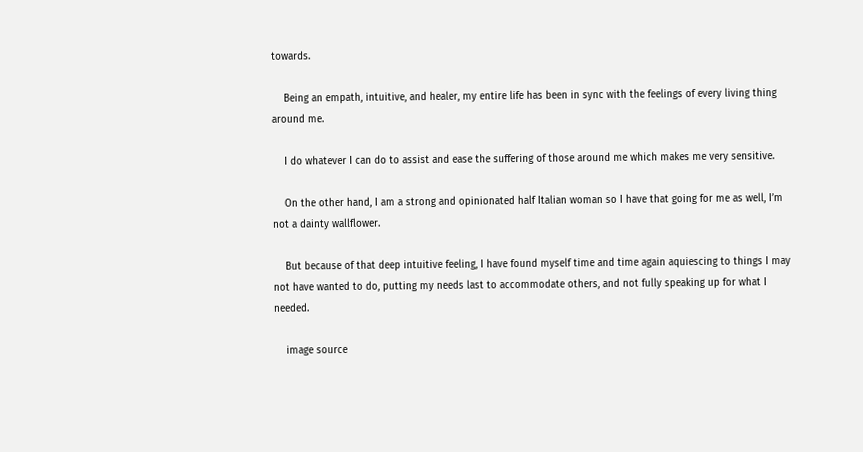towards.

    Being an empath, intuitive, and healer, my entire life has been in sync with the feelings of every living thing around me.

    I do whatever I can do to assist and ease the suffering of those around me which makes me very sensitive.

    On the other hand, I am a strong and opinionated half Italian woman so I have that going for me as well, I’m not a dainty wallflower.

    But because of that deep intuitive feeling, I have found myself time and time again aquiescing to things I may not have wanted to do, putting my needs last to accommodate others, and not fully speaking up for what I needed.

    image source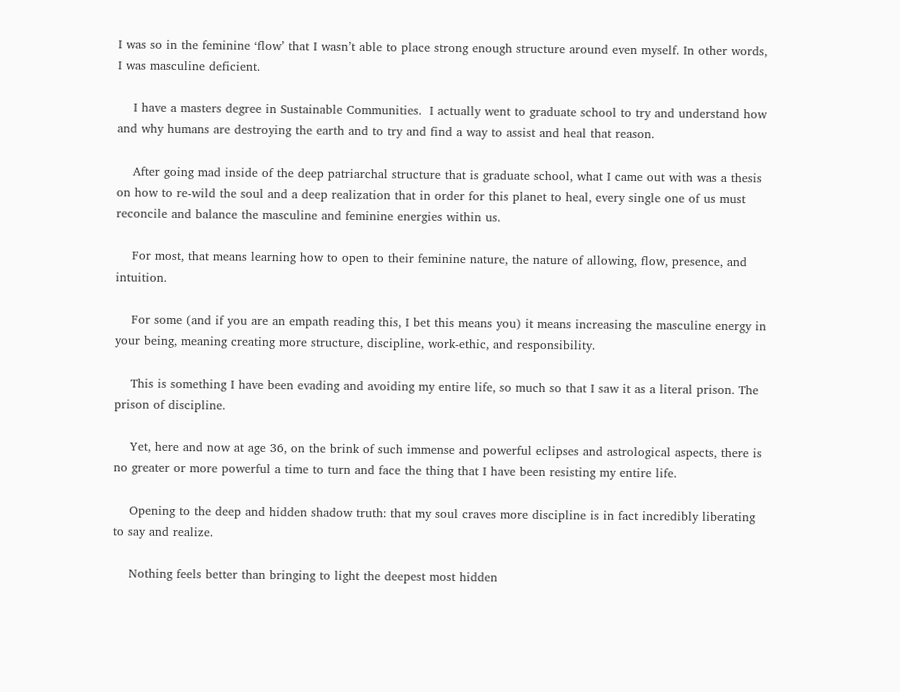I was so in the feminine ‘flow’ that I wasn’t able to place strong enough structure around even myself. In other words, I was masculine deficient.

    I have a masters degree in Sustainable Communities.  I actually went to graduate school to try and understand how and why humans are destroying the earth and to try and find a way to assist and heal that reason.

    After going mad inside of the deep patriarchal structure that is graduate school, what I came out with was a thesis on how to re-wild the soul and a deep realization that in order for this planet to heal, every single one of us must reconcile and balance the masculine and feminine energies within us.

    For most, that means learning how to open to their feminine nature, the nature of allowing, flow, presence, and intuition.

    For some (and if you are an empath reading this, I bet this means you) it means increasing the masculine energy in your being, meaning creating more structure, discipline, work-ethic, and responsibility.

    This is something I have been evading and avoiding my entire life, so much so that I saw it as a literal prison. The prison of discipline.

    Yet, here and now at age 36, on the brink of such immense and powerful eclipses and astrological aspects, there is no greater or more powerful a time to turn and face the thing that I have been resisting my entire life.

    Opening to the deep and hidden shadow truth: that my soul craves more discipline is in fact incredibly liberating to say and realize.

    Nothing feels better than bringing to light the deepest most hidden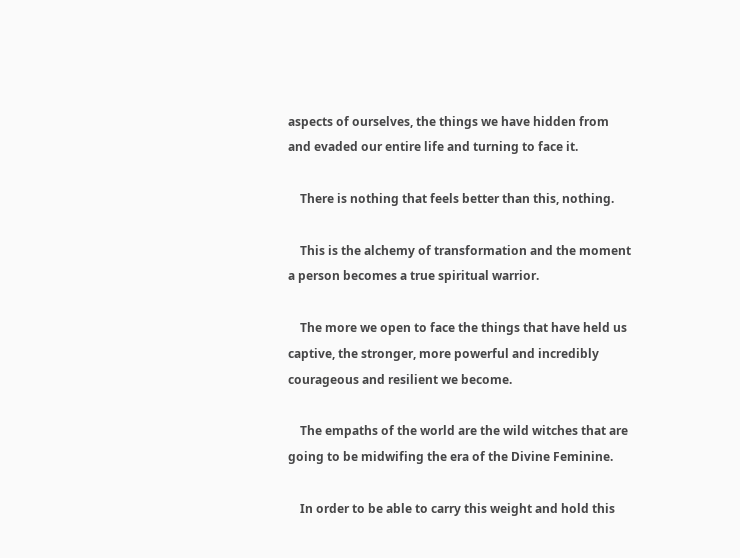aspects of ourselves, the things we have hidden from and evaded our entire life and turning to face it.

    There is nothing that feels better than this, nothing.

    This is the alchemy of transformation and the moment a person becomes a true spiritual warrior.

    The more we open to face the things that have held us captive, the stronger, more powerful and incredibly courageous and resilient we become.

    The empaths of the world are the wild witches that are going to be midwifing the era of the Divine Feminine.

    In order to be able to carry this weight and hold this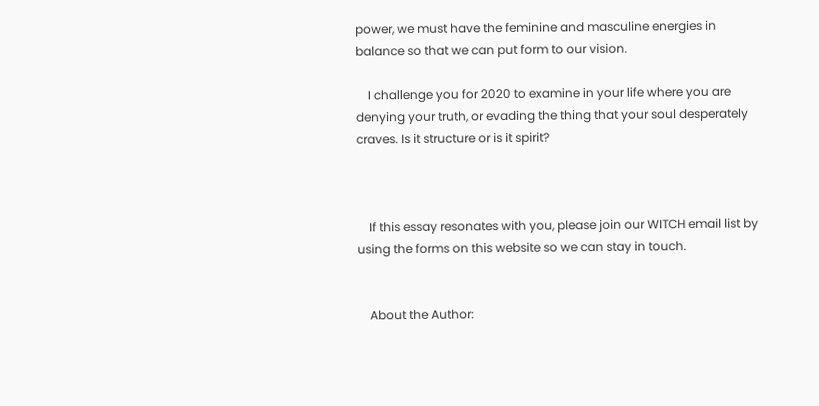power, we must have the feminine and masculine energies in balance so that we can put form to our vision.

    I challenge you for 2020 to examine in your life where you are denying your truth, or evading the thing that your soul desperately craves. Is it structure or is it spirit?



    If this essay resonates with you, please join our WITCH email list by using the forms on this website so we can stay in touch.


    About the Author: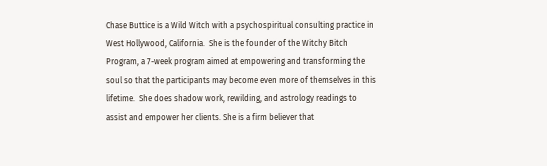Chase Buttice is a Wild Witch with a psychospiritual consulting practice in West Hollywood, California.  She is the founder of the Witchy Bitch Program, a 7-week program aimed at empowering and transforming the soul so that the participants may become even more of themselves in this lifetime.  She does shadow work, rewilding, and astrology readings to assist and empower her clients. She is a firm believer that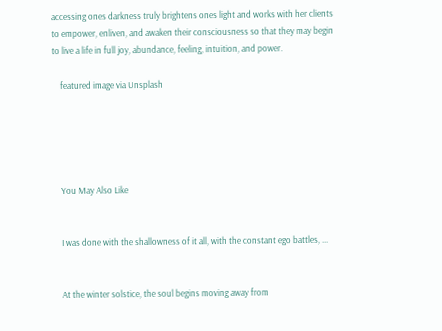accessing ones darkness truly brightens ones light and works with her clients to empower, enliven, and awaken their consciousness so that they may begin to live a life in full joy, abundance, feeling, intuition, and power.

    featured image via Unsplash





    You May Also Like


    I was done with the shallowness of it all, with the constant ego battles, ...


    At the winter solstice, the soul begins moving away from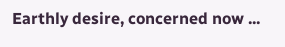Earthly desire, concerned now ...